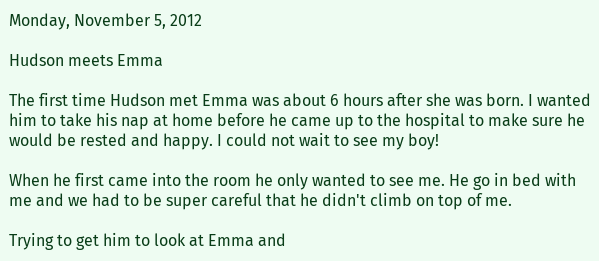Monday, November 5, 2012

Hudson meets Emma

The first time Hudson met Emma was about 6 hours after she was born. I wanted him to take his nap at home before he came up to the hospital to make sure he would be rested and happy. I could not wait to see my boy!

When he first came into the room he only wanted to see me. He go in bed with me and we had to be super careful that he didn't climb on top of me.

Trying to get him to look at Emma and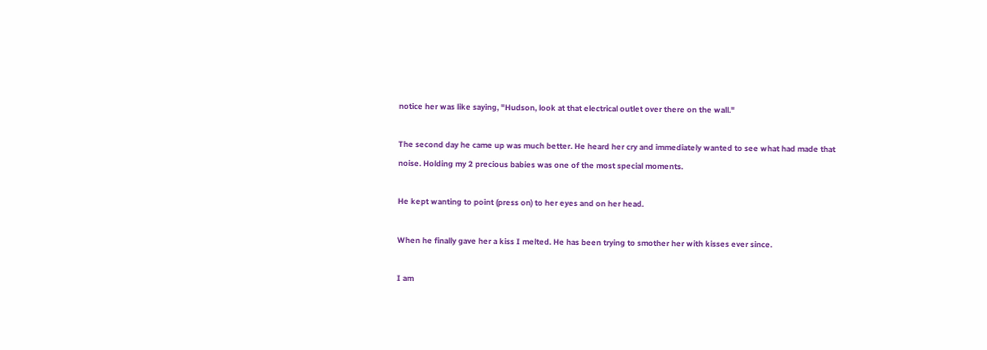notice her was like saying, "Hudson, look at that electrical outlet over there on the wall."

The second day he came up was much better. He heard her cry and immediately wanted to see what had made that noise. Holding my 2 precious babies was one of the most special moments.

He kept wanting to point (press on) to her eyes and on her head.

When he finally gave her a kiss I melted. He has been trying to smother her with kisses ever since.

I am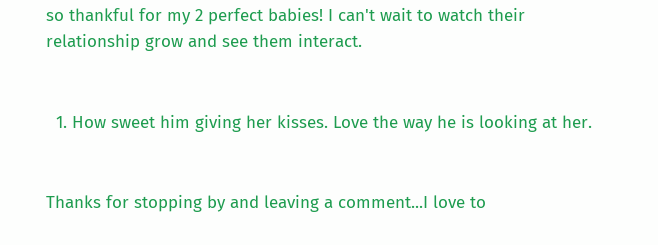so thankful for my 2 perfect babies! I can't wait to watch their relationship grow and see them interact.


  1. How sweet him giving her kisses. Love the way he is looking at her.


Thanks for stopping by and leaving a comment...I love to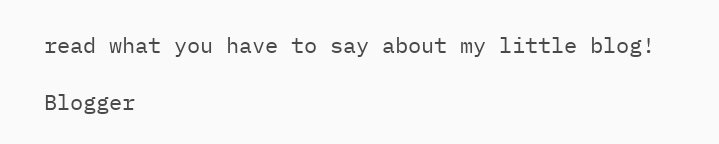read what you have to say about my little blog!

Blogger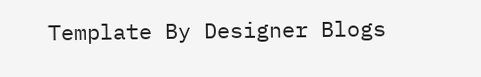Template By Designer Blogs